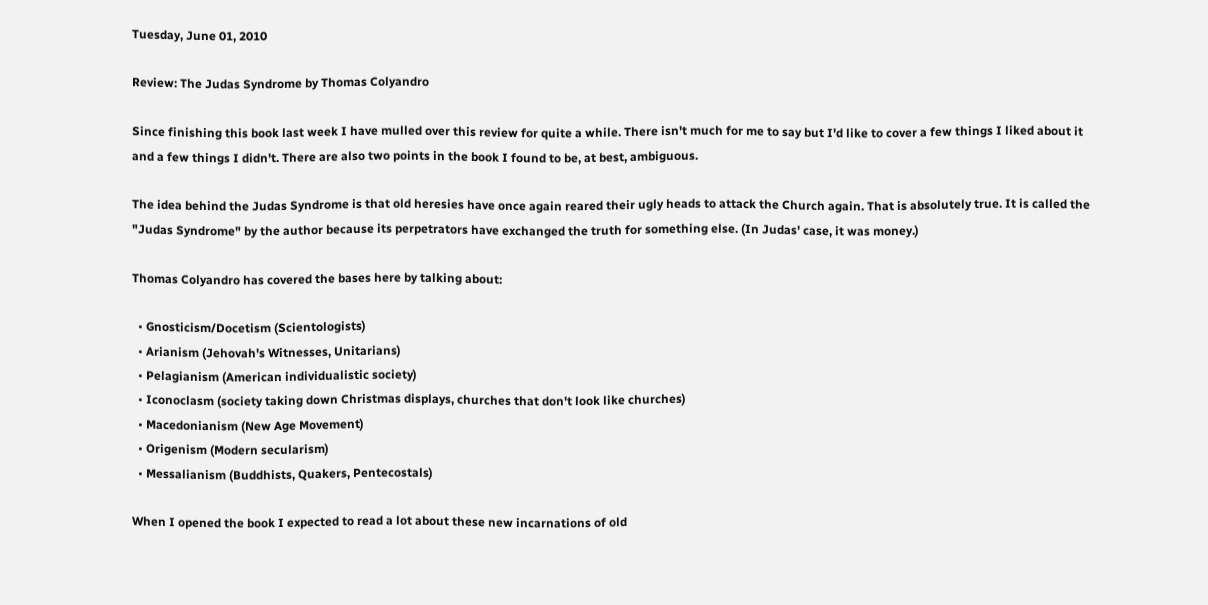Tuesday, June 01, 2010

Review: The Judas Syndrome by Thomas Colyandro

Since finishing this book last week I have mulled over this review for quite a while. There isn't much for me to say but I'd like to cover a few things I liked about it and a few things I didn't. There are also two points in the book I found to be, at best, ambiguous.

The idea behind the Judas Syndrome is that old heresies have once again reared their ugly heads to attack the Church again. That is absolutely true. It is called the "Judas Syndrome" by the author because its perpetrators have exchanged the truth for something else. (In Judas' case, it was money.)

Thomas Colyandro has covered the bases here by talking about:

  • Gnosticism/Docetism (Scientologists)
  • Arianism (Jehovah's Witnesses, Unitarians)
  • Pelagianism (American individualistic society)
  • Iconoclasm (society taking down Christmas displays, churches that don't look like churches)
  • Macedonianism (New Age Movement)
  • Origenism (Modern secularism)
  • Messalianism (Buddhists, Quakers, Pentecostals)

When I opened the book I expected to read a lot about these new incarnations of old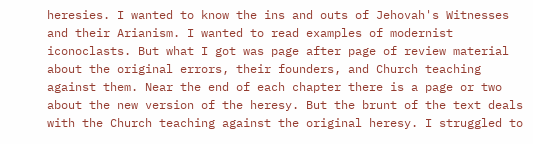heresies. I wanted to know the ins and outs of Jehovah's Witnesses and their Arianism. I wanted to read examples of modernist iconoclasts. But what I got was page after page of review material about the original errors, their founders, and Church teaching against them. Near the end of each chapter there is a page or two about the new version of the heresy. But the brunt of the text deals with the Church teaching against the original heresy. I struggled to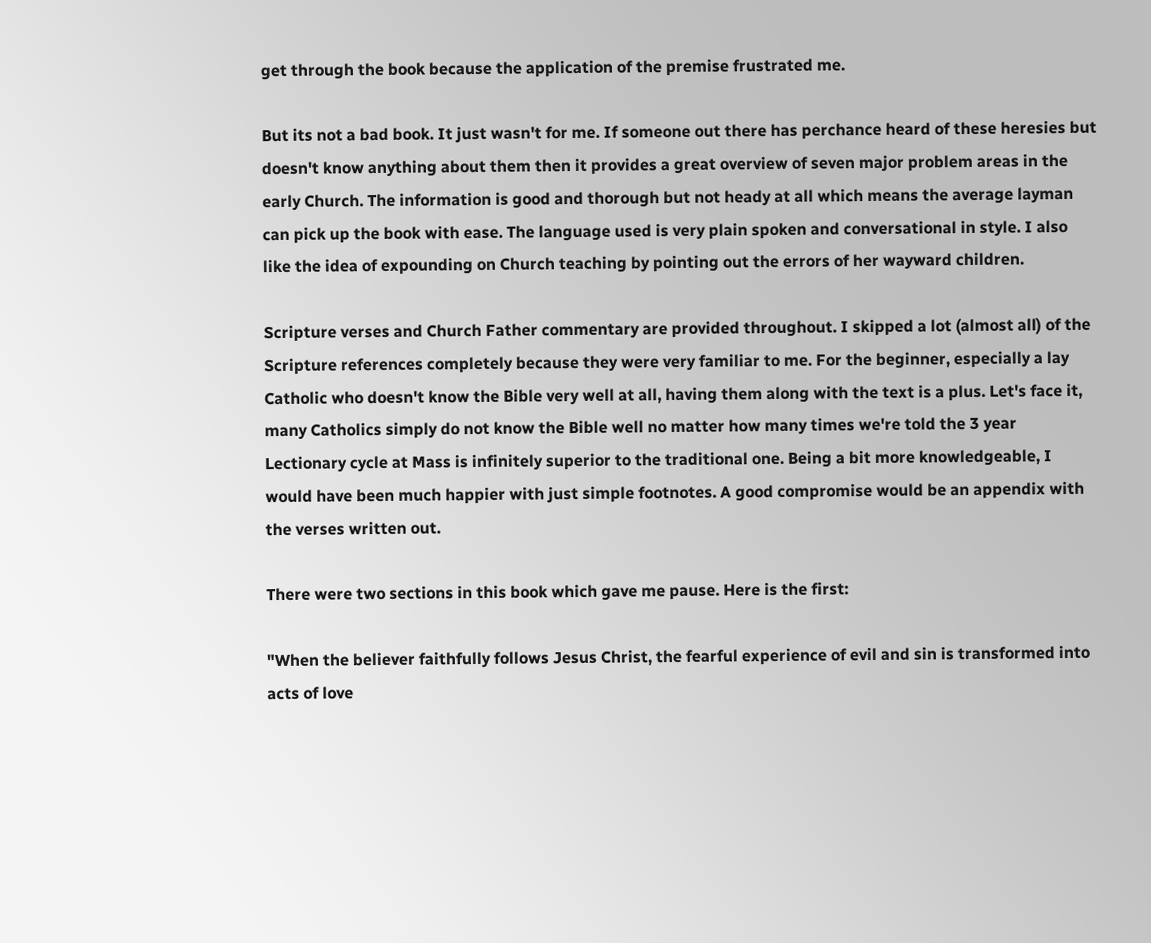get through the book because the application of the premise frustrated me.

But its not a bad book. It just wasn't for me. If someone out there has perchance heard of these heresies but doesn't know anything about them then it provides a great overview of seven major problem areas in the early Church. The information is good and thorough but not heady at all which means the average layman can pick up the book with ease. The language used is very plain spoken and conversational in style. I also like the idea of expounding on Church teaching by pointing out the errors of her wayward children.

Scripture verses and Church Father commentary are provided throughout. I skipped a lot (almost all) of the Scripture references completely because they were very familiar to me. For the beginner, especially a lay Catholic who doesn't know the Bible very well at all, having them along with the text is a plus. Let's face it, many Catholics simply do not know the Bible well no matter how many times we're told the 3 year Lectionary cycle at Mass is infinitely superior to the traditional one. Being a bit more knowledgeable, I would have been much happier with just simple footnotes. A good compromise would be an appendix with the verses written out.

There were two sections in this book which gave me pause. Here is the first:

"When the believer faithfully follows Jesus Christ, the fearful experience of evil and sin is transformed into acts of love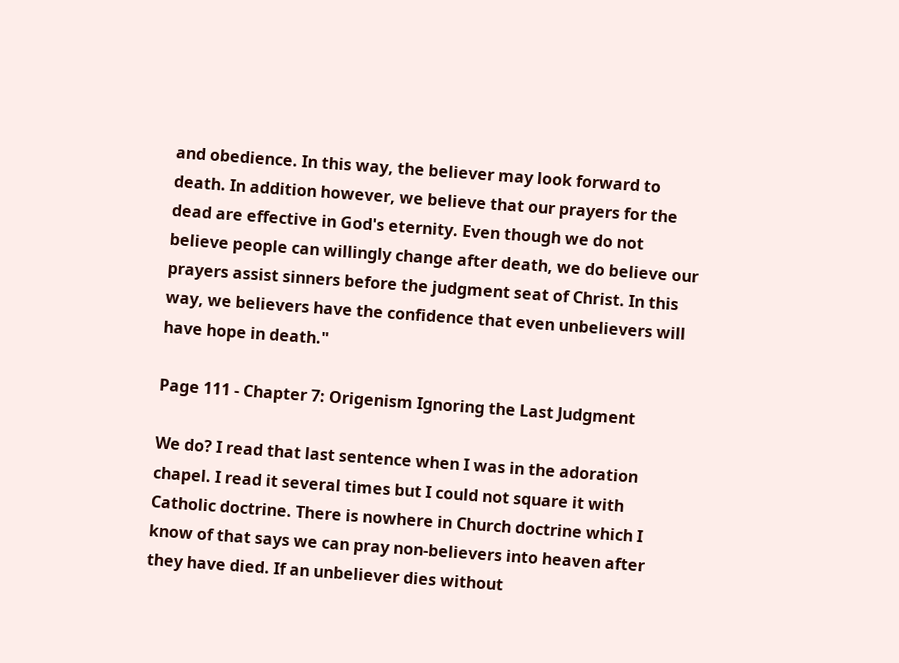and obedience. In this way, the believer may look forward to death. In addition however, we believe that our prayers for the dead are effective in God's eternity. Even though we do not believe people can willingly change after death, we do believe our prayers assist sinners before the judgment seat of Christ. In this way, we believers have the confidence that even unbelievers will have hope in death."

Page 111 - Chapter 7: Origenism Ignoring the Last Judgment

We do? I read that last sentence when I was in the adoration chapel. I read it several times but I could not square it with Catholic doctrine. There is nowhere in Church doctrine which I know of that says we can pray non-believers into heaven after they have died. If an unbeliever dies without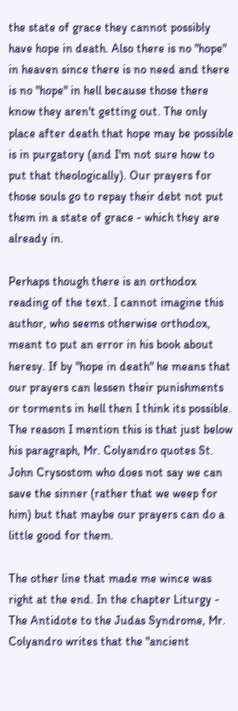the state of grace they cannot possibly have hope in death. Also there is no "hope" in heaven since there is no need and there is no "hope" in hell because those there know they aren't getting out. The only place after death that hope may be possible is in purgatory (and I'm not sure how to put that theologically). Our prayers for those souls go to repay their debt not put them in a state of grace - which they are already in.

Perhaps though there is an orthodox reading of the text. I cannot imagine this author, who seems otherwise orthodox, meant to put an error in his book about heresy. If by "hope in death" he means that our prayers can lessen their punishments or torments in hell then I think its possible. The reason I mention this is that just below his paragraph, Mr. Colyandro quotes St. John Crysostom who does not say we can save the sinner (rather that we weep for him) but that maybe our prayers can do a little good for them.

The other line that made me wince was right at the end. In the chapter Liturgy - The Antidote to the Judas Syndrome, Mr. Colyandro writes that the "ancient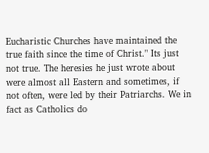Eucharistic Churches have maintained the true faith since the time of Christ." Its just not true. The heresies he just wrote about were almost all Eastern and sometimes, if not often, were led by their Patriarchs. We in fact as Catholics do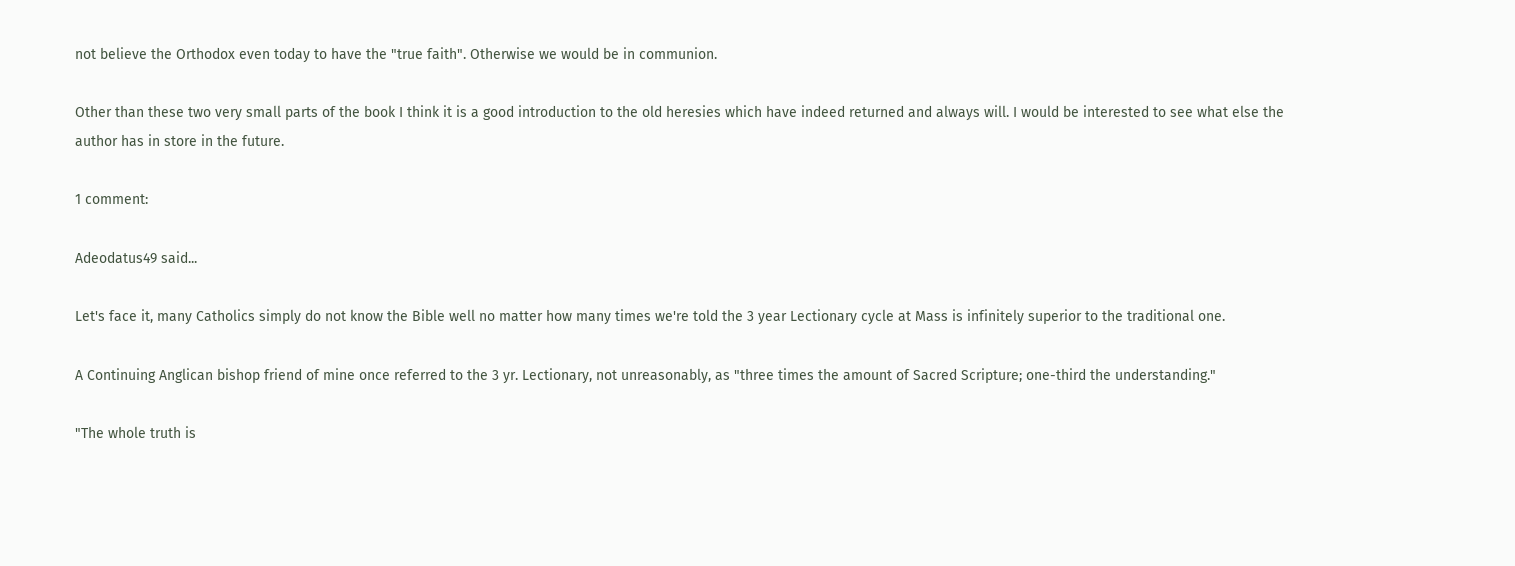not believe the Orthodox even today to have the "true faith". Otherwise we would be in communion.

Other than these two very small parts of the book I think it is a good introduction to the old heresies which have indeed returned and always will. I would be interested to see what else the author has in store in the future.

1 comment:

Adeodatus49 said...

Let's face it, many Catholics simply do not know the Bible well no matter how many times we're told the 3 year Lectionary cycle at Mass is infinitely superior to the traditional one.

A Continuing Anglican bishop friend of mine once referred to the 3 yr. Lectionary, not unreasonably, as "three times the amount of Sacred Scripture; one-third the understanding."

"The whole truth is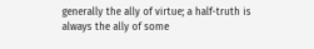generally the ally of virtue; a half-truth is always the ally of some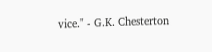vice." - G.K. Chesterton